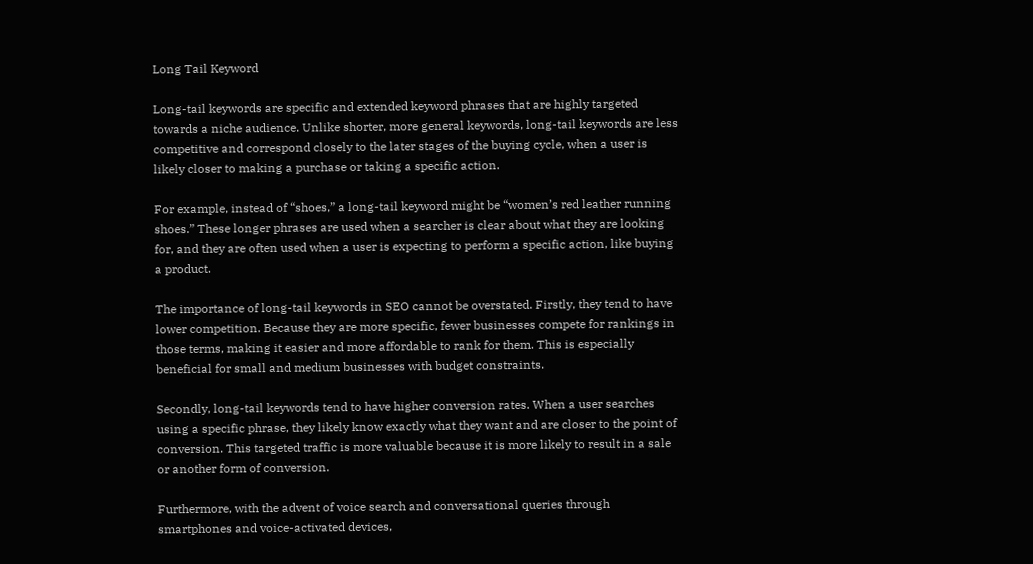Long Tail Keyword

Long-tail keywords are specific and extended keyword phrases that are highly targeted towards a niche audience. Unlike shorter, more general keywords, long-tail keywords are less competitive and correspond closely to the later stages of the buying cycle, when a user is likely closer to making a purchase or taking a specific action.

For example, instead of “shoes,” a long-tail keyword might be “women’s red leather running shoes.” These longer phrases are used when a searcher is clear about what they are looking for, and they are often used when a user is expecting to perform a specific action, like buying a product.

The importance of long-tail keywords in SEO cannot be overstated. Firstly, they tend to have lower competition. Because they are more specific, fewer businesses compete for rankings in those terms, making it easier and more affordable to rank for them. This is especially beneficial for small and medium businesses with budget constraints.

Secondly, long-tail keywords tend to have higher conversion rates. When a user searches using a specific phrase, they likely know exactly what they want and are closer to the point of conversion. This targeted traffic is more valuable because it is more likely to result in a sale or another form of conversion.

Furthermore, with the advent of voice search and conversational queries through smartphones and voice-activated devices,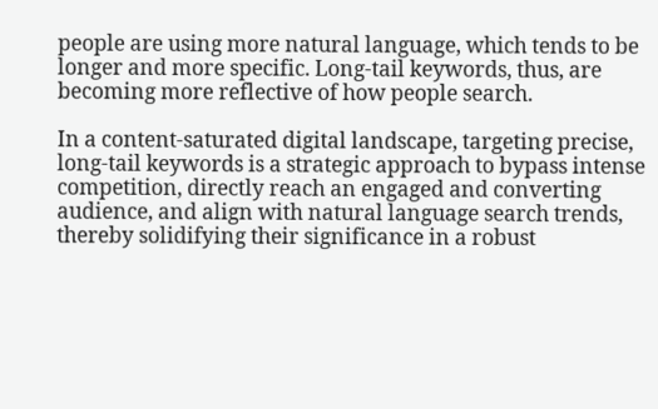people are using more natural language, which tends to be longer and more specific. Long-tail keywords, thus, are becoming more reflective of how people search.

In a content-saturated digital landscape, targeting precise, long-tail keywords is a strategic approach to bypass intense competition, directly reach an engaged and converting audience, and align with natural language search trends, thereby solidifying their significance in a robust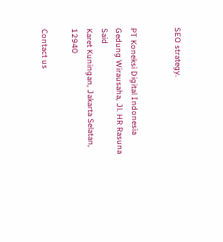SEO strategy.


PT Koneksi Digital Indonesia
Gedung Wirausaha, Jl. HR Rasuna Said
Karet Kuningan, Jakarta Selatan, 12940

Contact us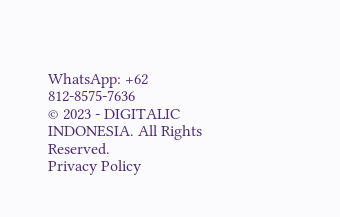WhatsApp: +62 812-8575-7636
© 2023 - DIGITALIC INDONESIA. All Rights Reserved.
Privacy Policy